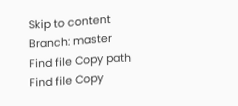Skip to content
Branch: master
Find file Copy path
Find file Copy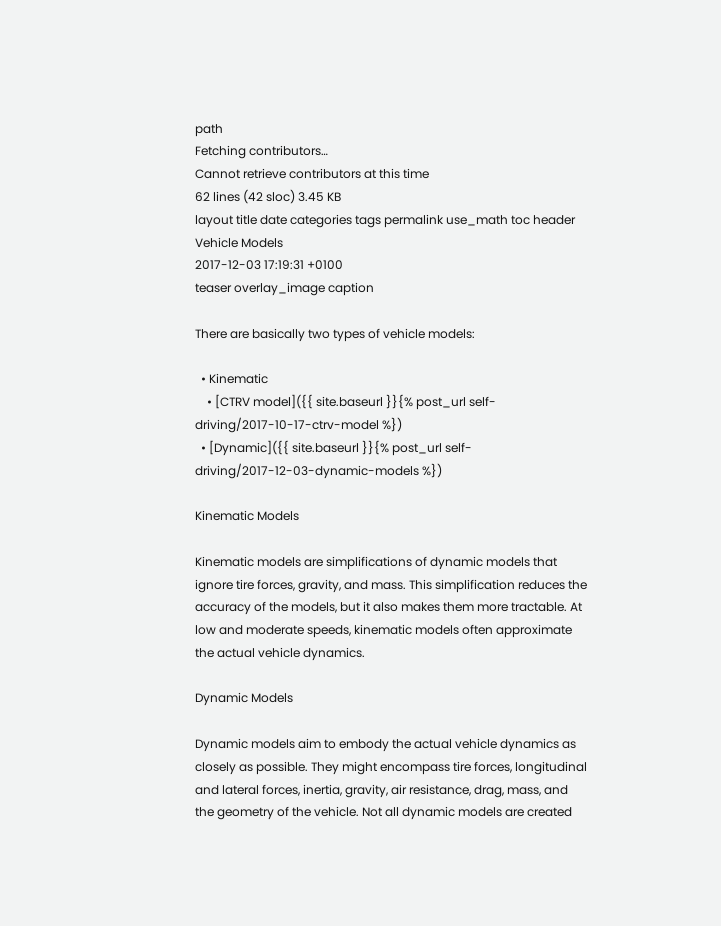path
Fetching contributors…
Cannot retrieve contributors at this time
62 lines (42 sloc) 3.45 KB
layout title date categories tags permalink use_math toc header
Vehicle Models
2017-12-03 17:19:31 +0100
teaser overlay_image caption

There are basically two types of vehicle models:

  • Kinematic
    • [CTRV model]({{ site.baseurl }}{% post_url self-driving/2017-10-17-ctrv-model %})
  • [Dynamic]({{ site.baseurl }}{% post_url self-driving/2017-12-03-dynamic-models %})

Kinematic Models

Kinematic models are simplifications of dynamic models that ignore tire forces, gravity, and mass. This simplification reduces the accuracy of the models, but it also makes them more tractable. At low and moderate speeds, kinematic models often approximate the actual vehicle dynamics.

Dynamic Models

Dynamic models aim to embody the actual vehicle dynamics as closely as possible. They might encompass tire forces, longitudinal and lateral forces, inertia, gravity, air resistance, drag, mass, and the geometry of the vehicle. Not all dynamic models are created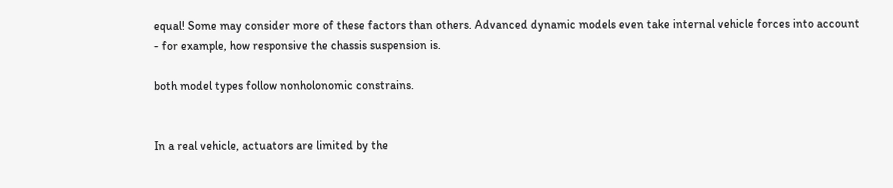equal! Some may consider more of these factors than others. Advanced dynamic models even take internal vehicle forces into account - for example, how responsive the chassis suspension is.

both model types follow nonholonomic constrains.


In a real vehicle, actuators are limited by the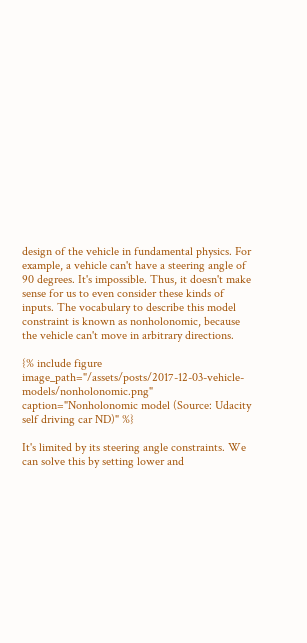design of the vehicle in fundamental physics. For example, a vehicle can't have a steering angle of 90 degrees. It's impossible. Thus, it doesn't make sense for us to even consider these kinds of inputs. The vocabulary to describe this model constraint is known as nonholonomic, because the vehicle can't move in arbitrary directions.

{% include figure image_path="/assets/posts/2017-12-03-vehicle-models/nonholonomic.png" caption="Nonholonomic model (Source: Udacity self driving car ND)" %}

It's limited by its steering angle constraints. We can solve this by setting lower and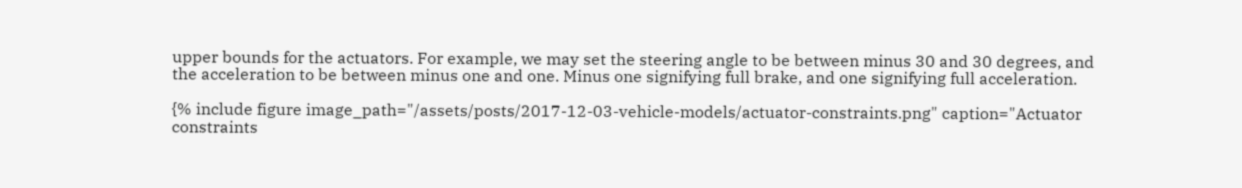upper bounds for the actuators. For example, we may set the steering angle to be between minus 30 and 30 degrees, and the acceleration to be between minus one and one. Minus one signifying full brake, and one signifying full acceleration.

{% include figure image_path="/assets/posts/2017-12-03-vehicle-models/actuator-constraints.png" caption="Actuator constraints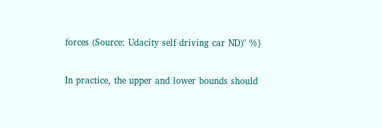forces (Source: Udacity self driving car ND)" %}

In practice, the upper and lower bounds should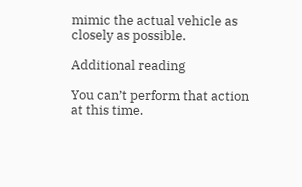mimic the actual vehicle as closely as possible.

Additional reading

You can’t perform that action at this time.